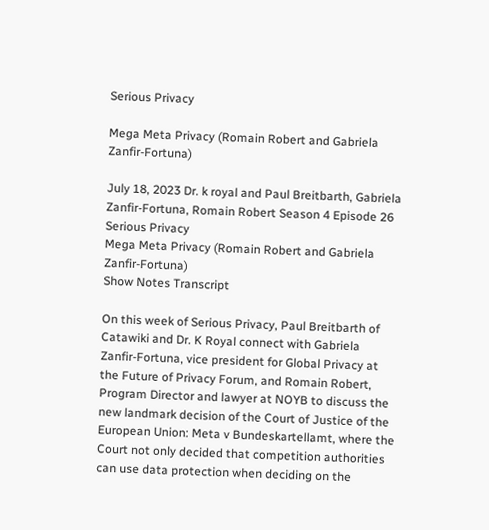Serious Privacy

Mega Meta Privacy (Romain Robert and Gabriela Zanfir-Fortuna)

July 18, 2023 Dr. k royal and Paul Breitbarth, Gabriela Zanfir-Fortuna, Romain Robert Season 4 Episode 26
Serious Privacy
Mega Meta Privacy (Romain Robert and Gabriela Zanfir-Fortuna)
Show Notes Transcript

On this week of Serious Privacy, Paul Breitbarth of Catawiki and Dr. K Royal connect with Gabriela Zanfir-Fortuna, vice president for Global Privacy at the Future of Privacy Forum, and Romain Robert, Program Director and lawyer at NOYB to discuss the new landmark decision of the Court of Justice of the European Union: Meta v Bundeskartellamt, where the Court not only decided that competition authorities can use data protection when deciding on the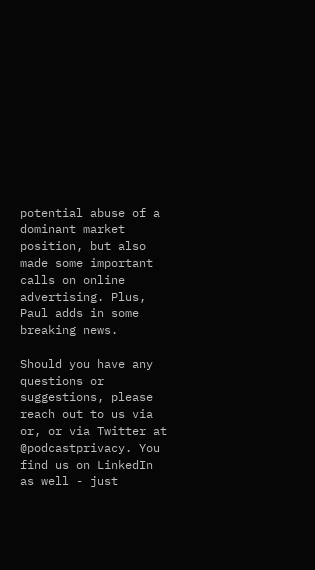potential abuse of a dominant market position, but also made some important calls on online advertising. Plus, Paul adds in some breaking news.

Should you have any questions or suggestions, please reach out to us via or, or via Twitter at @podcastprivacy. You find us on LinkedIn as well - just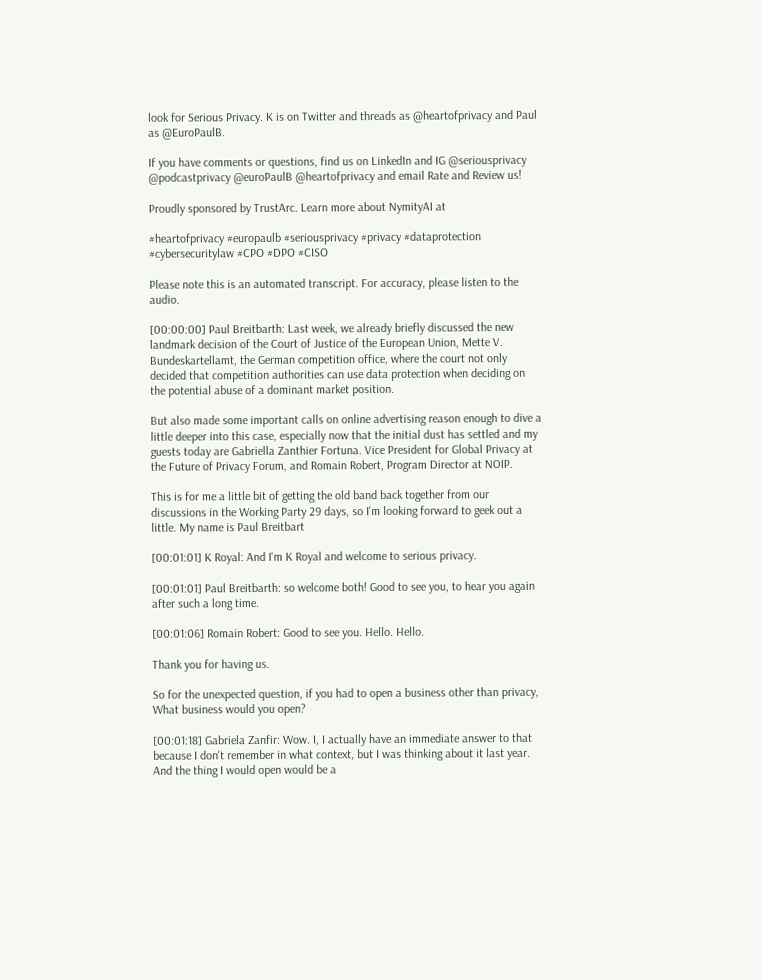look for Serious Privacy. K is on Twitter and threads as @heartofprivacy and Paul as @EuroPaulB.

If you have comments or questions, find us on LinkedIn and IG @seriousprivacy @podcastprivacy @euroPaulB @heartofprivacy and email Rate and Review us!

Proudly sponsored by TrustArc. Learn more about NymityAI at

#heartofprivacy #europaulb #seriousprivacy #privacy #dataprotection #cybersecuritylaw #CPO #DPO #CISO

Please note this is an automated transcript. For accuracy, please listen to the audio.

[00:00:00] Paul Breitbarth: Last week, we already briefly discussed the new landmark decision of the Court of Justice of the European Union, Mette V. Bundeskartellamt, the German competition office, where the court not only decided that competition authorities can use data protection when deciding on the potential abuse of a dominant market position.

But also made some important calls on online advertising reason enough to dive a little deeper into this case, especially now that the initial dust has settled and my guests today are Gabriella Zanthier Fortuna. Vice President for Global Privacy at the Future of Privacy Forum, and Romain Robert, Program Director at NOIP.

This is for me a little bit of getting the old band back together from our discussions in the Working Party 29 days, so I'm looking forward to geek out a little. My name is Paul Breitbart

[00:01:01] K Royal: And I'm K Royal and welcome to serious privacy.

[00:01:01] Paul Breitbarth: so welcome both! Good to see you, to hear you again after such a long time.

[00:01:06] Romain Robert: Good to see you. Hello. Hello.

Thank you for having us.

So for the unexpected question, if you had to open a business other than privacy, What business would you open?

[00:01:18] Gabriela Zanfir: Wow. I, I actually have an immediate answer to that because I don't remember in what context, but I was thinking about it last year. And the thing I would open would be a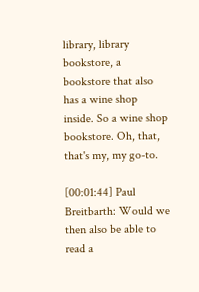library, library bookstore, a bookstore that also has a wine shop inside. So a wine shop bookstore. Oh, that, that's my, my go-to.

[00:01:44] Paul Breitbarth: Would we then also be able to read a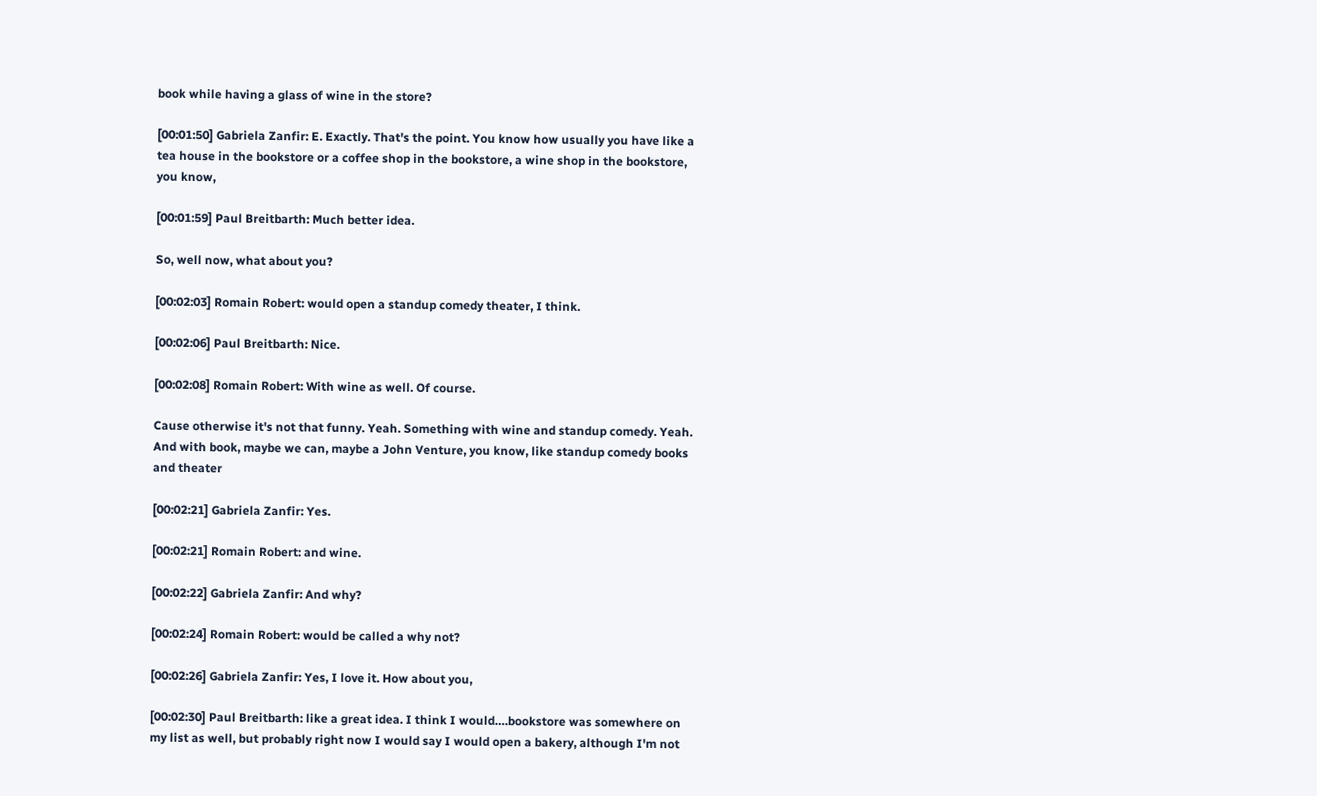book while having a glass of wine in the store?

[00:01:50] Gabriela Zanfir: E. Exactly. That's the point. You know how usually you have like a tea house in the bookstore or a coffee shop in the bookstore, a wine shop in the bookstore, you know,

[00:01:59] Paul Breitbarth: Much better idea.

So, well now, what about you?

[00:02:03] Romain Robert: would open a standup comedy theater, I think.

[00:02:06] Paul Breitbarth: Nice.

[00:02:08] Romain Robert: With wine as well. Of course.

Cause otherwise it's not that funny. Yeah. Something with wine and standup comedy. Yeah. And with book, maybe we can, maybe a John Venture, you know, like standup comedy books and theater

[00:02:21] Gabriela Zanfir: Yes.

[00:02:21] Romain Robert: and wine.

[00:02:22] Gabriela Zanfir: And why?

[00:02:24] Romain Robert: would be called a why not?

[00:02:26] Gabriela Zanfir: Yes, I love it. How about you,

[00:02:30] Paul Breitbarth: like a great idea. I think I would….bookstore was somewhere on my list as well, but probably right now I would say I would open a bakery, although I'm not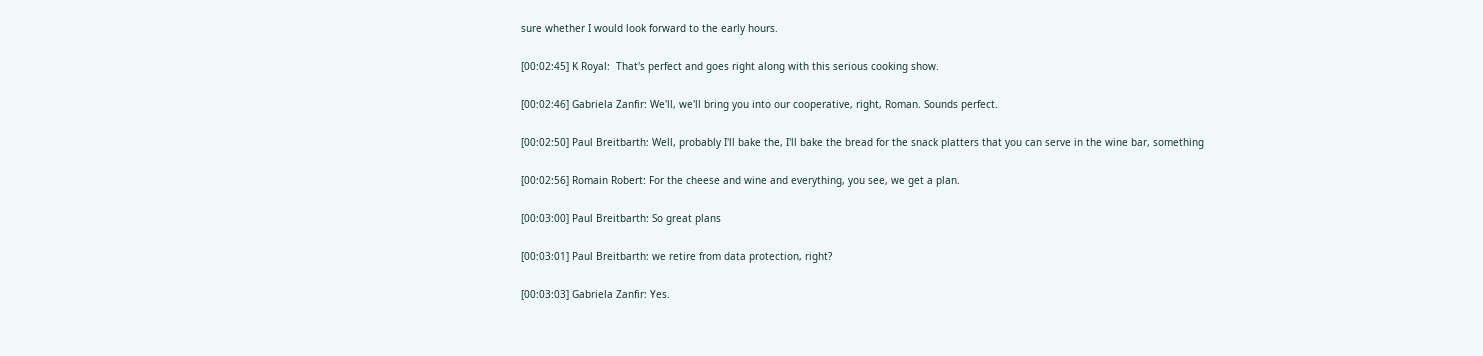sure whether I would look forward to the early hours.

[00:02:45] K Royal:  That's perfect and goes right along with this serious cooking show.

[00:02:46] Gabriela Zanfir: We'll, we'll bring you into our cooperative, right, Roman. Sounds perfect.

[00:02:50] Paul Breitbarth: Well, probably I'll bake the, I'll bake the bread for the snack platters that you can serve in the wine bar, something

[00:02:56] Romain Robert: For the cheese and wine and everything, you see, we get a plan.

[00:03:00] Paul Breitbarth: So great plans

[00:03:01] Paul Breitbarth: we retire from data protection, right?

[00:03:03] Gabriela Zanfir: Yes.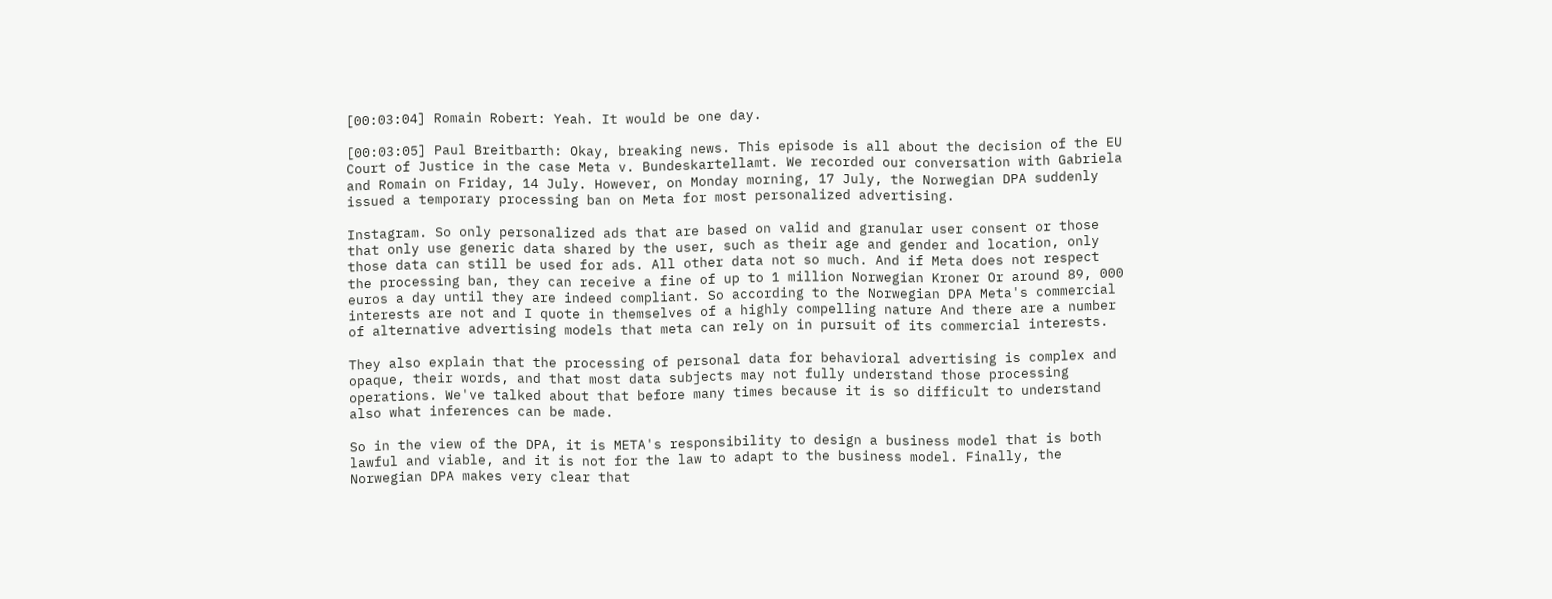[00:03:04] Romain Robert: Yeah. It would be one day.

[00:03:05] Paul Breitbarth: Okay, breaking news. This episode is all about the decision of the EU Court of Justice in the case Meta v. Bundeskartellamt. We recorded our conversation with Gabriela and Romain on Friday, 14 July. However, on Monday morning, 17 July, the Norwegian DPA suddenly issued a temporary processing ban on Meta for most personalized advertising.

Instagram. So only personalized ads that are based on valid and granular user consent or those that only use generic data shared by the user, such as their age and gender and location, only those data can still be used for ads. All other data not so much. And if Meta does not respect the processing ban, they can receive a fine of up to 1 million Norwegian Kroner Or around 89, 000 euros a day until they are indeed compliant. So according to the Norwegian DPA Meta's commercial interests are not and I quote in themselves of a highly compelling nature And there are a number of alternative advertising models that meta can rely on in pursuit of its commercial interests.

They also explain that the processing of personal data for behavioral advertising is complex and opaque, their words, and that most data subjects may not fully understand those processing operations. We've talked about that before many times because it is so difficult to understand also what inferences can be made.

So in the view of the DPA, it is META's responsibility to design a business model that is both lawful and viable, and it is not for the law to adapt to the business model. Finally, the Norwegian DPA makes very clear that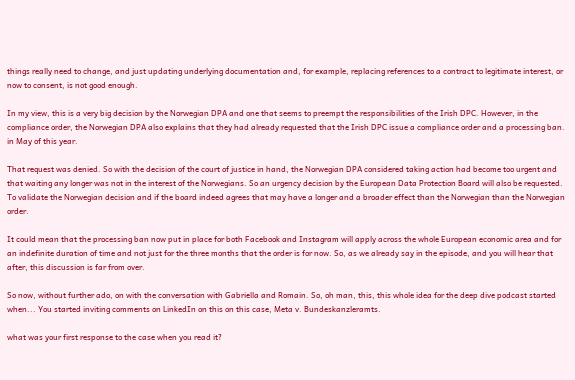things really need to change, and just updating underlying documentation and, for example, replacing references to a contract to legitimate interest, or now to consent, is not good enough.

In my view, this is a very big decision by the Norwegian DPA and one that seems to preempt the responsibilities of the Irish DPC. However, in the compliance order, the Norwegian DPA also explains that they had already requested that the Irish DPC issue a compliance order and a processing ban. in May of this year.

That request was denied. So with the decision of the court of justice in hand, the Norwegian DPA considered taking action had become too urgent and that waiting any longer was not in the interest of the Norwegians. So an urgency decision by the European Data Protection Board will also be requested. To validate the Norwegian decision and if the board indeed agrees that may have a longer and a broader effect than the Norwegian than the Norwegian order.

It could mean that the processing ban now put in place for both Facebook and Instagram will apply across the whole European economic area and for an indefinite duration of time and not just for the three months that the order is for now. So, as we already say in the episode, and you will hear that after, this discussion is far from over.

So now, without further ado, on with the conversation with Gabriella and Romain. So, oh man, this, this whole idea for the deep dive podcast started when... You started inviting comments on LinkedIn on this on this case, Meta v. Bundeskanzleramts.

what was your first response to the case when you read it?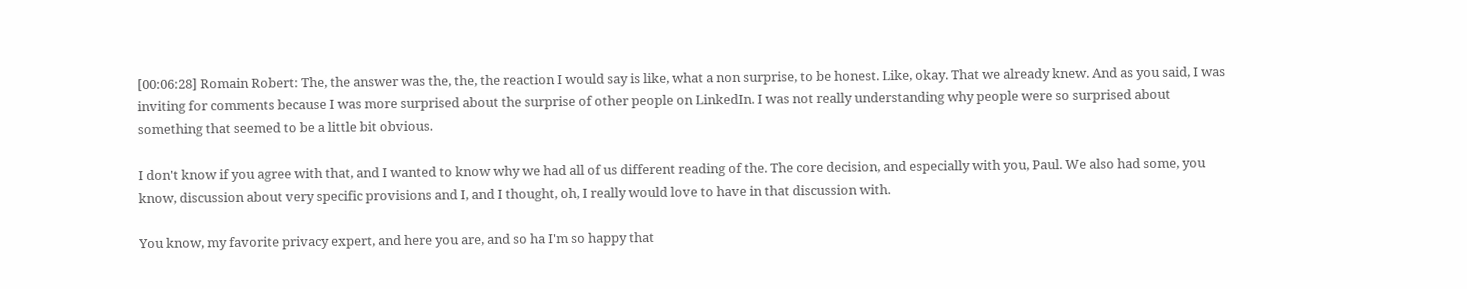[00:06:28] Romain Robert: The, the answer was the, the, the reaction I would say is like, what a non surprise, to be honest. Like, okay. That we already knew. And as you said, I was inviting for comments because I was more surprised about the surprise of other people on LinkedIn. I was not really understanding why people were so surprised about something that seemed to be a little bit obvious.

I don't know if you agree with that, and I wanted to know why we had all of us different reading of the. The core decision, and especially with you, Paul. We also had some, you know, discussion about very specific provisions and I, and I thought, oh, I really would love to have in that discussion with.

You know, my favorite privacy expert, and here you are, and so ha I'm so happy that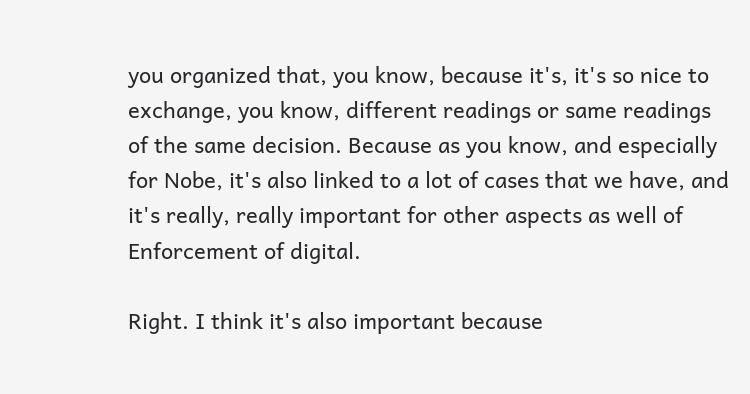you organized that, you know, because it's, it's so nice to exchange, you know, different readings or same readings of the same decision. Because as you know, and especially for Nobe, it's also linked to a lot of cases that we have, and it's really, really important for other aspects as well of Enforcement of digital.

Right. I think it's also important because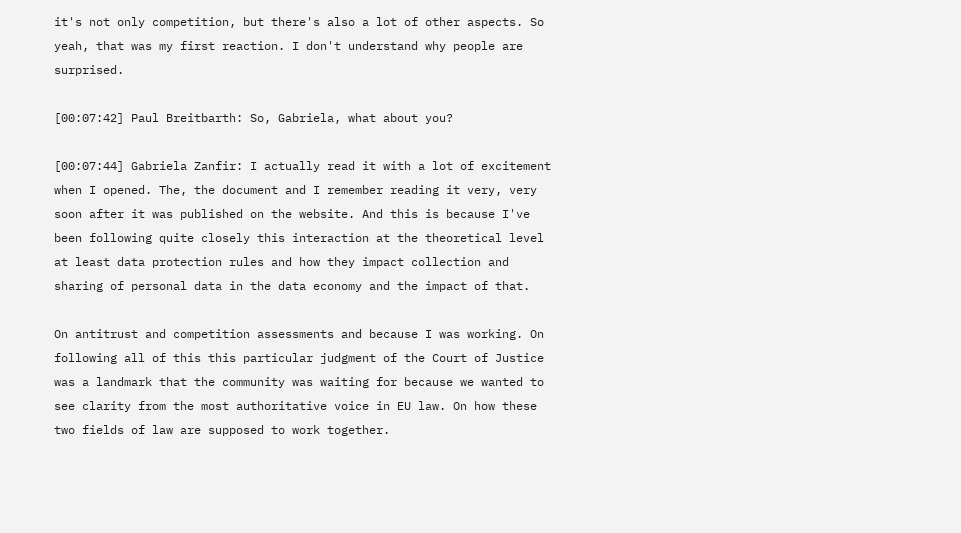it's not only competition, but there's also a lot of other aspects. So yeah, that was my first reaction. I don't understand why people are surprised.

[00:07:42] Paul Breitbarth: So, Gabriela, what about you?

[00:07:44] Gabriela Zanfir: I actually read it with a lot of excitement when I opened. The, the document and I remember reading it very, very soon after it was published on the website. And this is because I've been following quite closely this interaction at the theoretical level at least data protection rules and how they impact collection and sharing of personal data in the data economy and the impact of that.

On antitrust and competition assessments and because I was working. On following all of this this particular judgment of the Court of Justice was a landmark that the community was waiting for because we wanted to see clarity from the most authoritative voice in EU law. On how these two fields of law are supposed to work together.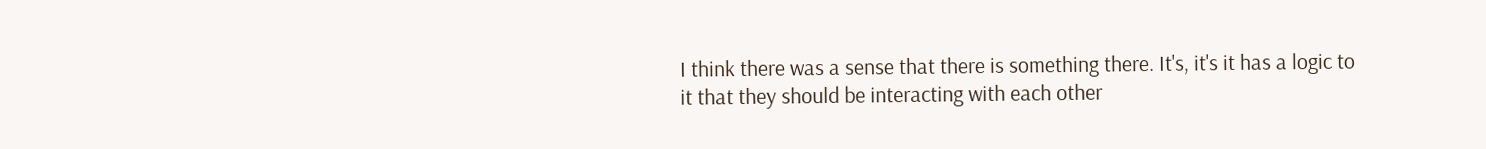I think there was a sense that there is something there. It's, it's it has a logic to it that they should be interacting with each other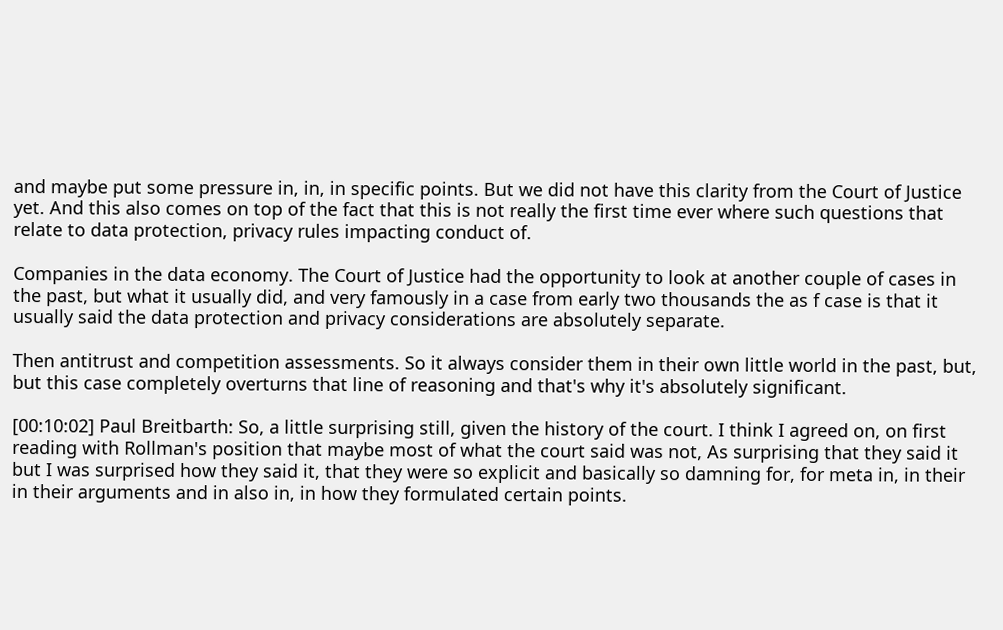and maybe put some pressure in, in, in specific points. But we did not have this clarity from the Court of Justice yet. And this also comes on top of the fact that this is not really the first time ever where such questions that relate to data protection, privacy rules impacting conduct of.

Companies in the data economy. The Court of Justice had the opportunity to look at another couple of cases in the past, but what it usually did, and very famously in a case from early two thousands the as f case is that it usually said the data protection and privacy considerations are absolutely separate.

Then antitrust and competition assessments. So it always consider them in their own little world in the past, but, but this case completely overturns that line of reasoning and that's why it's absolutely significant.

[00:10:02] Paul Breitbarth: So, a little surprising still, given the history of the court. I think I agreed on, on first reading with Rollman's position that maybe most of what the court said was not, As surprising that they said it but I was surprised how they said it, that they were so explicit and basically so damning for, for meta in, in their in their arguments and in also in, in how they formulated certain points.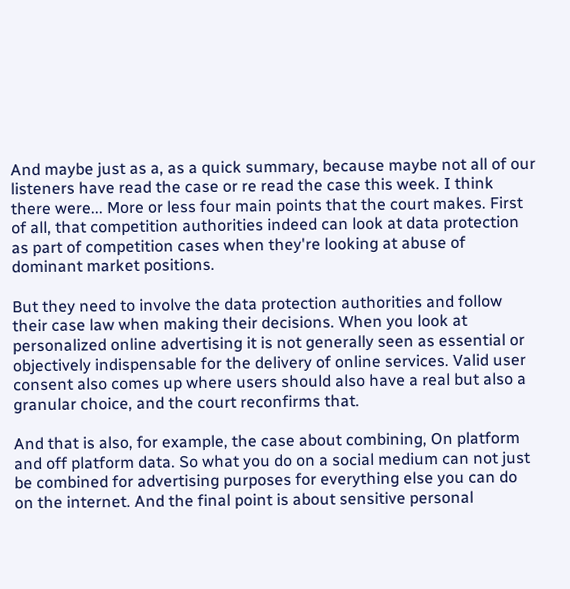And maybe just as a, as a quick summary, because maybe not all of our listeners have read the case or re read the case this week. I think there were... More or less four main points that the court makes. First of all, that competition authorities indeed can look at data protection as part of competition cases when they're looking at abuse of dominant market positions.

But they need to involve the data protection authorities and follow their case law when making their decisions. When you look at personalized online advertising it is not generally seen as essential or objectively indispensable for the delivery of online services. Valid user consent also comes up where users should also have a real but also a granular choice, and the court reconfirms that.

And that is also, for example, the case about combining, On platform and off platform data. So what you do on a social medium can not just be combined for advertising purposes for everything else you can do on the internet. And the final point is about sensitive personal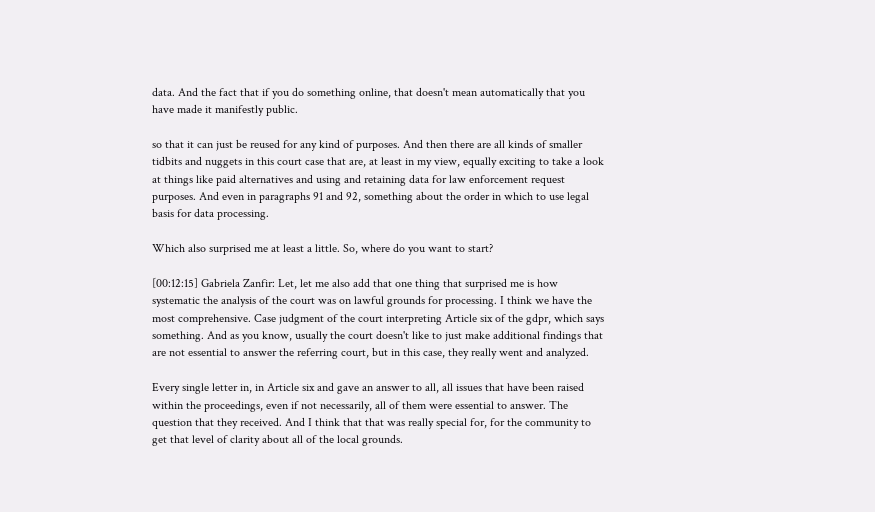data. And the fact that if you do something online, that doesn't mean automatically that you have made it manifestly public.

so that it can just be reused for any kind of purposes. And then there are all kinds of smaller tidbits and nuggets in this court case that are, at least in my view, equally exciting to take a look at things like paid alternatives and using and retaining data for law enforcement request purposes. And even in paragraphs 91 and 92, something about the order in which to use legal basis for data processing.

Which also surprised me at least a little. So, where do you want to start?

[00:12:15] Gabriela Zanfir: Let, let me also add that one thing that surprised me is how systematic the analysis of the court was on lawful grounds for processing. I think we have the most comprehensive. Case judgment of the court interpreting Article six of the gdpr, which says something. And as you know, usually the court doesn't like to just make additional findings that are not essential to answer the referring court, but in this case, they really went and analyzed.

Every single letter in, in Article six and gave an answer to all, all issues that have been raised within the proceedings, even if not necessarily, all of them were essential to answer. The question that they received. And I think that that was really special for, for the community to get that level of clarity about all of the local grounds.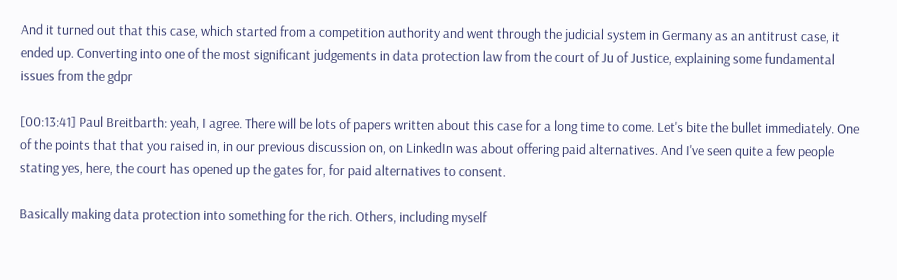And it turned out that this case, which started from a competition authority and went through the judicial system in Germany as an antitrust case, it ended up. Converting into one of the most significant judgements in data protection law from the court of Ju of Justice, explaining some fundamental issues from the gdpr

[00:13:41] Paul Breitbarth: yeah, I agree. There will be lots of papers written about this case for a long time to come. Let's bite the bullet immediately. One of the points that that you raised in, in our previous discussion on, on LinkedIn was about offering paid alternatives. And I've seen quite a few people stating yes, here, the court has opened up the gates for, for paid alternatives to consent.

Basically making data protection into something for the rich. Others, including myself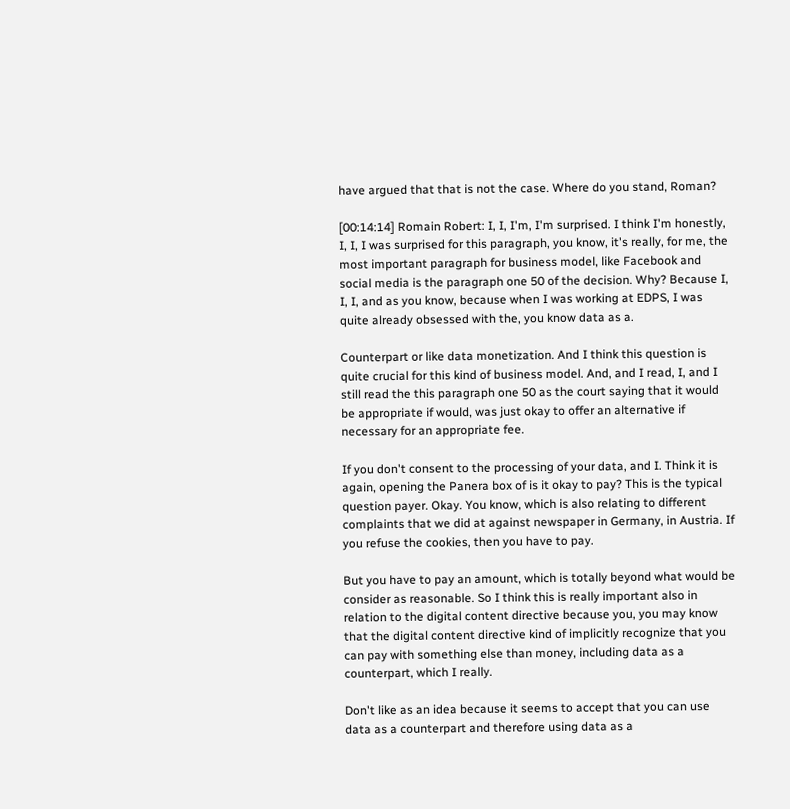have argued that that is not the case. Where do you stand, Roman?

[00:14:14] Romain Robert: I, I, I'm, I'm surprised. I think I'm honestly, I, I, I was surprised for this paragraph, you know, it's really, for me, the most important paragraph for business model, like Facebook and social media is the paragraph one 50 of the decision. Why? Because I, I, I, and as you know, because when I was working at EDPS, I was quite already obsessed with the, you know data as a.

Counterpart or like data monetization. And I think this question is quite crucial for this kind of business model. And, and I read, I, and I still read the this paragraph one 50 as the court saying that it would be appropriate if would, was just okay to offer an alternative if necessary for an appropriate fee.

If you don't consent to the processing of your data, and I. Think it is again, opening the Panera box of is it okay to pay? This is the typical question payer. Okay. You know, which is also relating to different complaints that we did at against newspaper in Germany, in Austria. If you refuse the cookies, then you have to pay.

But you have to pay an amount, which is totally beyond what would be consider as reasonable. So I think this is really important also in relation to the digital content directive because you, you may know that the digital content directive kind of implicitly recognize that you can pay with something else than money, including data as a counterpart, which I really.

Don't like as an idea because it seems to accept that you can use data as a counterpart and therefore using data as a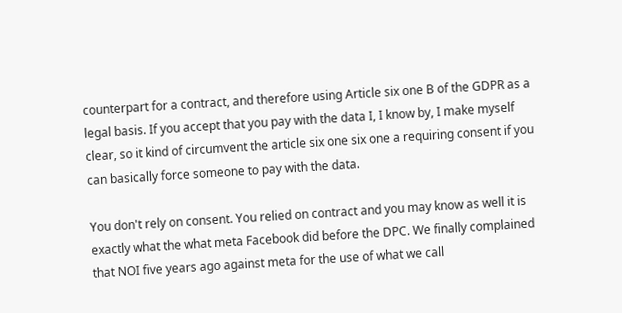counterpart for a contract, and therefore using Article six one B of the GDPR as a legal basis. If you accept that you pay with the data I, I know by, I make myself clear, so it kind of circumvent the article six one six one a requiring consent if you can basically force someone to pay with the data.

You don't rely on consent. You relied on contract and you may know as well it is exactly what the what meta Facebook did before the DPC. We finally complained that NOI five years ago against meta for the use of what we call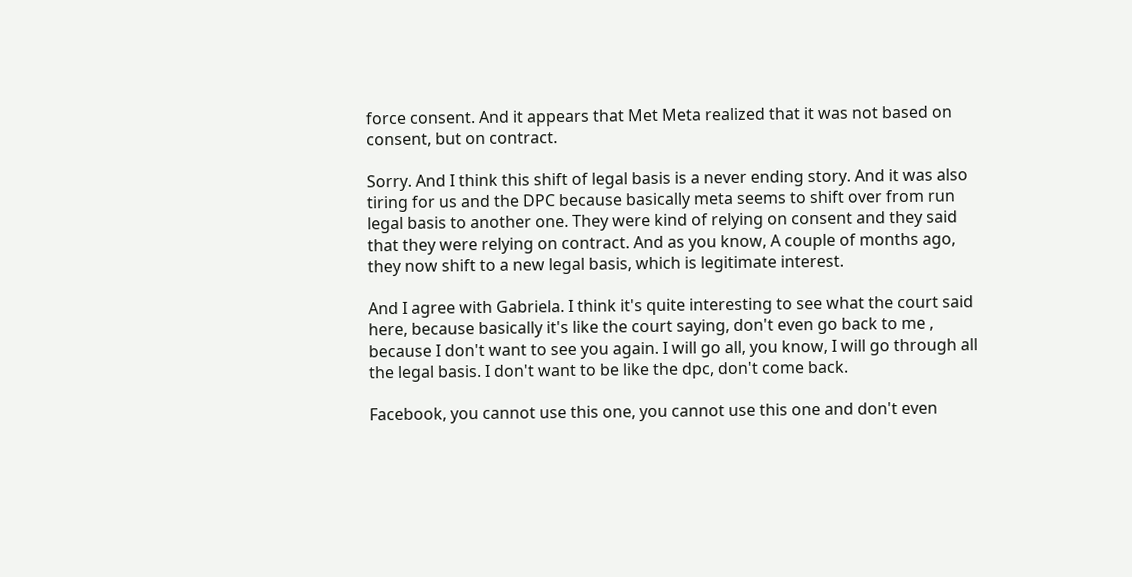force consent. And it appears that Met Meta realized that it was not based on consent, but on contract.

Sorry. And I think this shift of legal basis is a never ending story. And it was also tiring for us and the DPC because basically meta seems to shift over from run legal basis to another one. They were kind of relying on consent and they said that they were relying on contract. And as you know, A couple of months ago, they now shift to a new legal basis, which is legitimate interest.

And I agree with Gabriela. I think it's quite interesting to see what the court said here, because basically it's like the court saying, don't even go back to me , because I don't want to see you again. I will go all, you know, I will go through all the legal basis. I don't want to be like the dpc, don't come back.

Facebook, you cannot use this one, you cannot use this one and don't even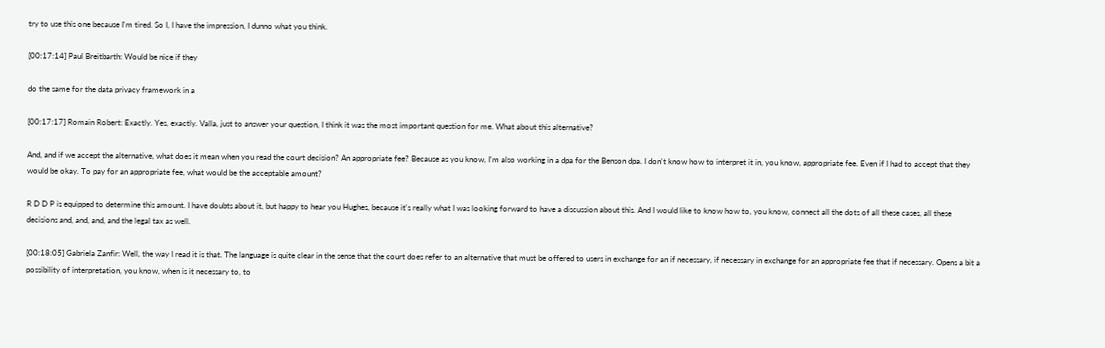try to use this one because I'm tired. So I, I have the impression, I dunno what you think.

[00:17:14] Paul Breitbarth: Would be nice if they

do the same for the data privacy framework in a

[00:17:17] Romain Robert: Exactly. Yes, exactly. Valla, just to answer your question, I think it was the most important question for me. What about this alternative?

And, and if we accept the alternative, what does it mean when you read the court decision? An appropriate fee? Because as you know, I'm also working in a dpa for the Benson dpa. I don't know how to interpret it in, you know, appropriate fee. Even if I had to accept that they would be okay. To pay for an appropriate fee, what would be the acceptable amount?

R D D P is equipped to determine this amount. I have doubts about it, but happy to hear you Hughes, because it's really what I was looking forward to have a discussion about this. And I would like to know how to, you know, connect all the dots of all these cases, all these decisions and, and, and, and the legal tax as well.

[00:18:05] Gabriela Zanfir: Well, the way I read it is that. The language is quite clear in the sense that the court does refer to an alternative that must be offered to users in exchange for an if necessary, if necessary in exchange for an appropriate fee that if necessary. Opens a bit a possibility of interpretation, you know, when is it necessary to, to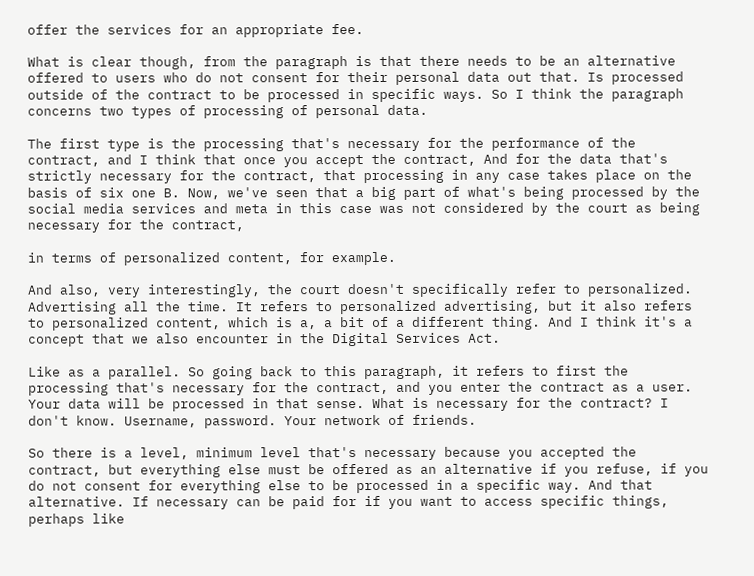offer the services for an appropriate fee.

What is clear though, from the paragraph is that there needs to be an alternative offered to users who do not consent for their personal data out that. Is processed outside of the contract to be processed in specific ways. So I think the paragraph concerns two types of processing of personal data.

The first type is the processing that's necessary for the performance of the contract, and I think that once you accept the contract, And for the data that's strictly necessary for the contract, that processing in any case takes place on the basis of six one B. Now, we've seen that a big part of what's being processed by the social media services and meta in this case was not considered by the court as being necessary for the contract,

in terms of personalized content, for example.

And also, very interestingly, the court doesn't specifically refer to personalized. Advertising all the time. It refers to personalized advertising, but it also refers to personalized content, which is a, a bit of a different thing. And I think it's a concept that we also encounter in the Digital Services Act.

Like as a parallel. So going back to this paragraph, it refers to first the processing that's necessary for the contract, and you enter the contract as a user. Your data will be processed in that sense. What is necessary for the contract? I don't know. Username, password. Your network of friends.

So there is a level, minimum level that's necessary because you accepted the contract, but everything else must be offered as an alternative if you refuse, if you do not consent for everything else to be processed in a specific way. And that alternative. If necessary can be paid for if you want to access specific things, perhaps like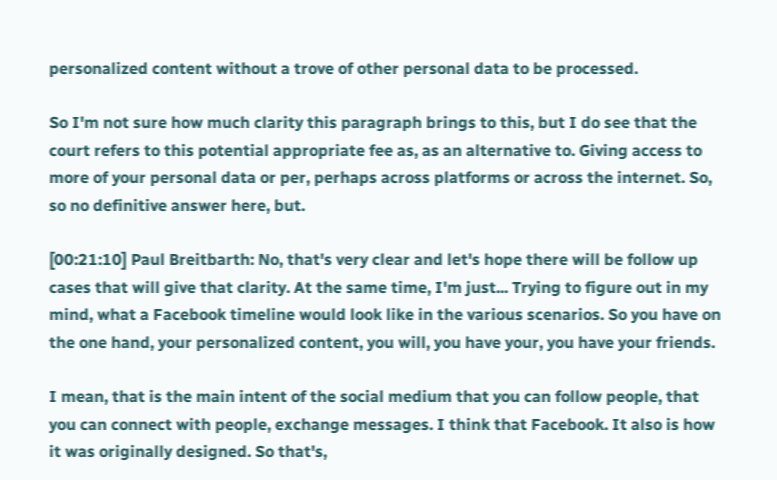personalized content without a trove of other personal data to be processed.

So I'm not sure how much clarity this paragraph brings to this, but I do see that the court refers to this potential appropriate fee as, as an alternative to. Giving access to more of your personal data or per, perhaps across platforms or across the internet. So, so no definitive answer here, but.

[00:21:10] Paul Breitbarth: No, that's very clear and let's hope there will be follow up cases that will give that clarity. At the same time, I'm just... Trying to figure out in my mind, what a Facebook timeline would look like in the various scenarios. So you have on the one hand, your personalized content, you will, you have your, you have your friends.

I mean, that is the main intent of the social medium that you can follow people, that you can connect with people, exchange messages. I think that Facebook. It also is how it was originally designed. So that's,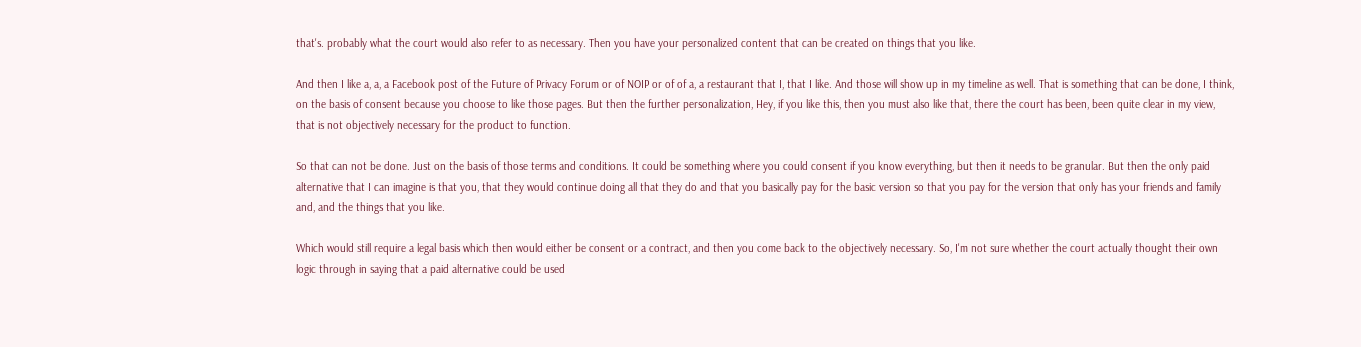that's. probably what the court would also refer to as necessary. Then you have your personalized content that can be created on things that you like.

And then I like a, a, a Facebook post of the Future of Privacy Forum or of NOIP or of of a, a restaurant that I, that I like. And those will show up in my timeline as well. That is something that can be done, I think, on the basis of consent because you choose to like those pages. But then the further personalization, Hey, if you like this, then you must also like that, there the court has been, been quite clear in my view, that is not objectively necessary for the product to function.

So that can not be done. Just on the basis of those terms and conditions. It could be something where you could consent if you know everything, but then it needs to be granular. But then the only paid alternative that I can imagine is that you, that they would continue doing all that they do and that you basically pay for the basic version so that you pay for the version that only has your friends and family and, and the things that you like.

Which would still require a legal basis which then would either be consent or a contract, and then you come back to the objectively necessary. So, I'm not sure whether the court actually thought their own logic through in saying that a paid alternative could be used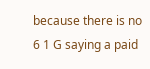because there is no 6 1 G saying a paid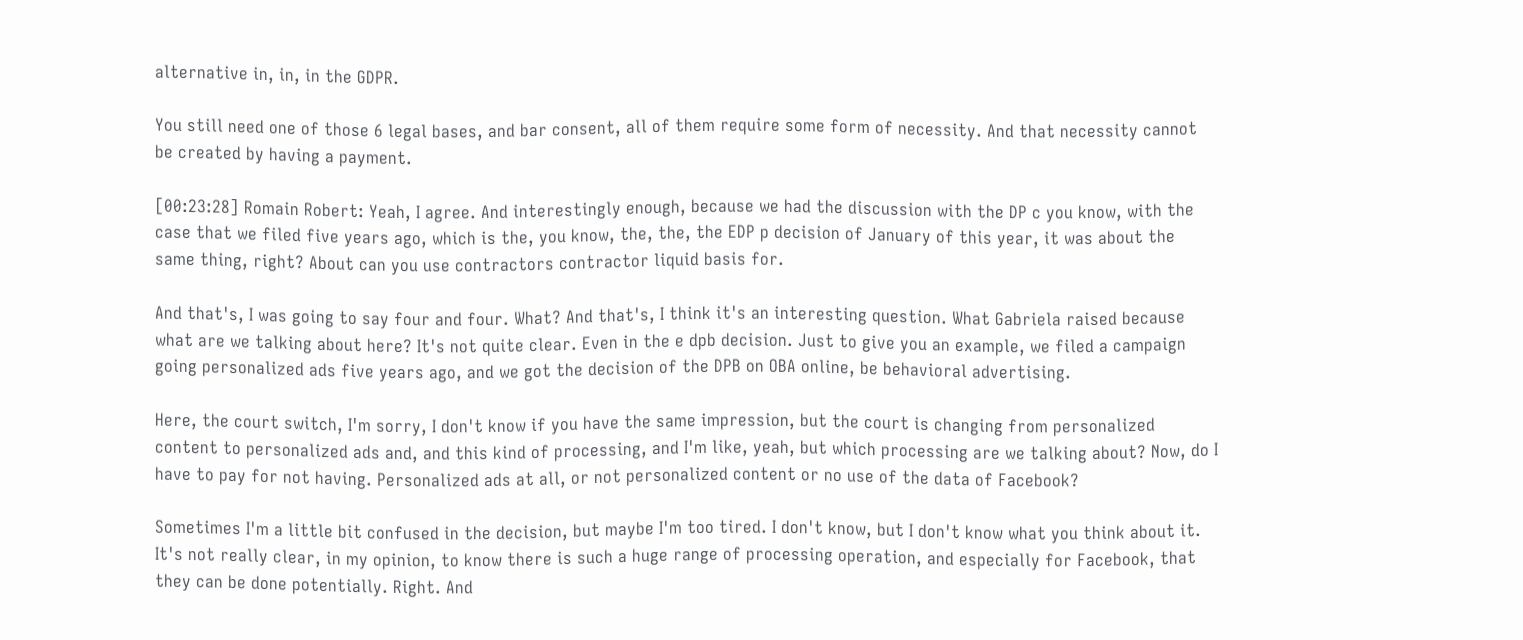alternative in, in, in the GDPR.

You still need one of those 6 legal bases, and bar consent, all of them require some form of necessity. And that necessity cannot be created by having a payment.

[00:23:28] Romain Robert: Yeah, I agree. And interestingly enough, because we had the discussion with the DP c you know, with the case that we filed five years ago, which is the, you know, the, the, the EDP p decision of January of this year, it was about the same thing, right? About can you use contractors contractor liquid basis for.

And that's, I was going to say four and four. What? And that's, I think it's an interesting question. What Gabriela raised because what are we talking about here? It's not quite clear. Even in the e dpb decision. Just to give you an example, we filed a campaign going personalized ads five years ago, and we got the decision of the DPB on OBA online, be behavioral advertising.

Here, the court switch, I'm sorry, I don't know if you have the same impression, but the court is changing from personalized content to personalized ads and, and this kind of processing, and I'm like, yeah, but which processing are we talking about? Now, do I have to pay for not having. Personalized ads at all, or not personalized content or no use of the data of Facebook?

Sometimes I'm a little bit confused in the decision, but maybe I'm too tired. I don't know, but I don't know what you think about it. It's not really clear, in my opinion, to know there is such a huge range of processing operation, and especially for Facebook, that they can be done potentially. Right. And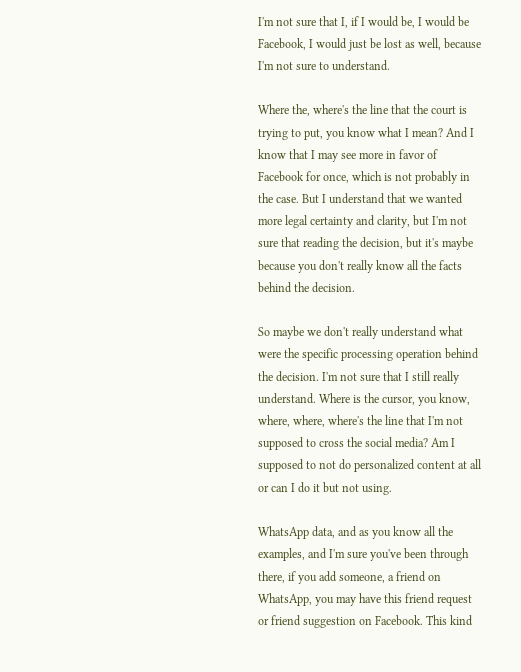I'm not sure that I, if I would be, I would be Facebook, I would just be lost as well, because I'm not sure to understand.

Where the, where's the line that the court is trying to put, you know what I mean? And I know that I may see more in favor of Facebook for once, which is not probably in the case. But I understand that we wanted more legal certainty and clarity, but I'm not sure that reading the decision, but it's maybe because you don't really know all the facts behind the decision.

So maybe we don't really understand what were the specific processing operation behind the decision. I'm not sure that I still really understand. Where is the cursor, you know, where, where, where's the line that I'm not supposed to cross the social media? Am I supposed to not do personalized content at all or can I do it but not using.

WhatsApp data, and as you know all the examples, and I'm sure you've been through there, if you add someone, a friend on WhatsApp, you may have this friend request or friend suggestion on Facebook. This kind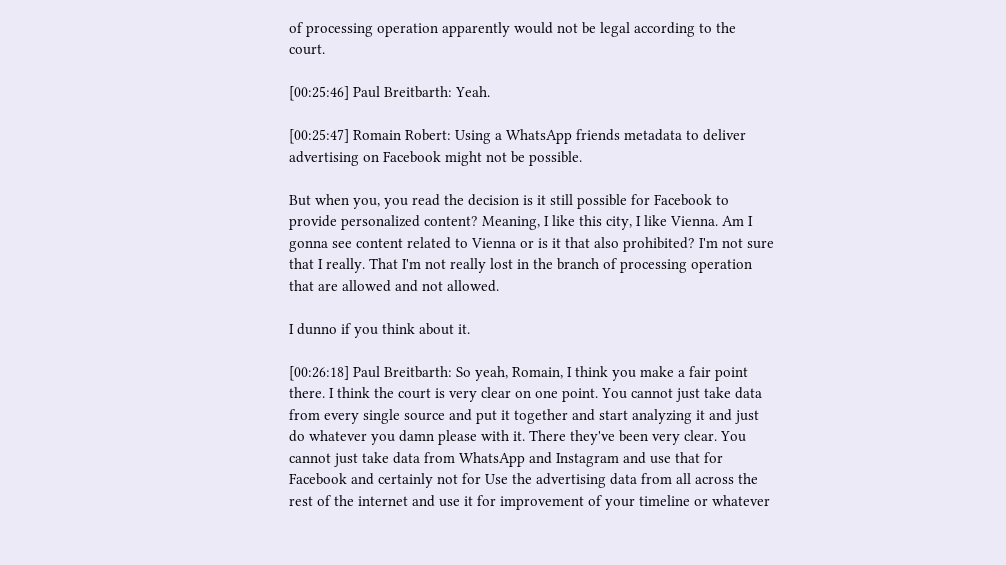of processing operation apparently would not be legal according to the court.

[00:25:46] Paul Breitbarth: Yeah.

[00:25:47] Romain Robert: Using a WhatsApp friends metadata to deliver advertising on Facebook might not be possible.

But when you, you read the decision is it still possible for Facebook to provide personalized content? Meaning, I like this city, I like Vienna. Am I gonna see content related to Vienna or is it that also prohibited? I'm not sure that I really. That I'm not really lost in the branch of processing operation that are allowed and not allowed.

I dunno if you think about it.

[00:26:18] Paul Breitbarth: So yeah, Romain, I think you make a fair point there. I think the court is very clear on one point. You cannot just take data from every single source and put it together and start analyzing it and just do whatever you damn please with it. There they've been very clear. You cannot just take data from WhatsApp and Instagram and use that for Facebook and certainly not for Use the advertising data from all across the rest of the internet and use it for improvement of your timeline or whatever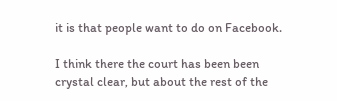it is that people want to do on Facebook.

I think there the court has been been crystal clear, but about the rest of the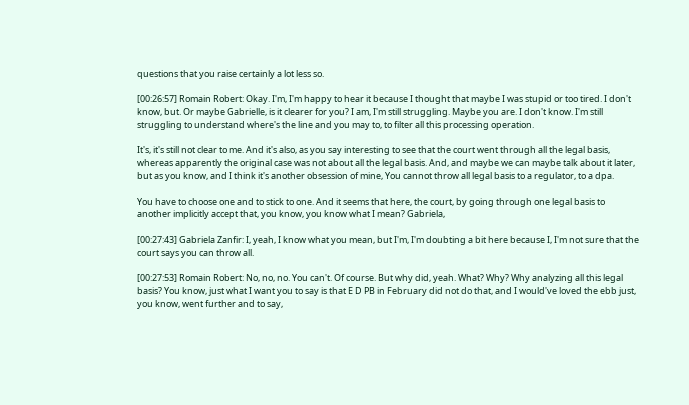questions that you raise certainly a lot less so.

[00:26:57] Romain Robert: Okay. I'm, I'm happy to hear it because I thought that maybe I was stupid or too tired. I don't know, but. Or maybe Gabrielle, is it clearer for you? I am, I'm still struggling. Maybe you are. I don't know. I'm still struggling to understand where's the line and you may to, to filter all this processing operation.

It's, it's still not clear to me. And it's also, as you say interesting to see that the court went through all the legal basis, whereas apparently the original case was not about all the legal basis. And, and maybe we can maybe talk about it later, but as you know, and I think it's another obsession of mine, You cannot throw all legal basis to a regulator, to a dpa.

You have to choose one and to stick to one. And it seems that here, the court, by going through one legal basis to another implicitly accept that, you know, you know what I mean? Gabriela,

[00:27:43] Gabriela Zanfir: I, yeah, I know what you mean, but I'm, I'm doubting a bit here because I, I'm not sure that the court says you can throw all.

[00:27:53] Romain Robert: No, no, no. You can't. Of course. But why did, yeah. What? Why? Why analyzing all this legal basis? You know, just what I want you to say is that E D PB in February did not do that, and I would've loved the ebb just, you know, went further and to say,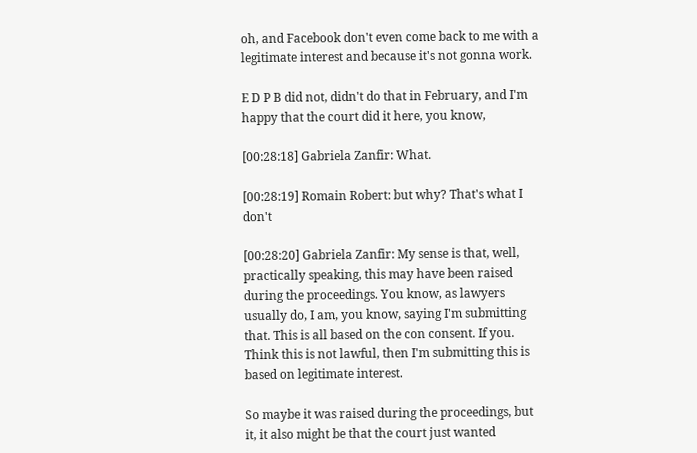oh, and Facebook don't even come back to me with a legitimate interest and because it's not gonna work.

E D P B did not, didn't do that in February, and I'm happy that the court did it here, you know,

[00:28:18] Gabriela Zanfir: What.

[00:28:19] Romain Robert: but why? That's what I don't

[00:28:20] Gabriela Zanfir: My sense is that, well, practically speaking, this may have been raised during the proceedings. You know, as lawyers usually do, I am, you know, saying I'm submitting that. This is all based on the con consent. If you. Think this is not lawful, then I'm submitting this is based on legitimate interest.

So maybe it was raised during the proceedings, but it, it also might be that the court just wanted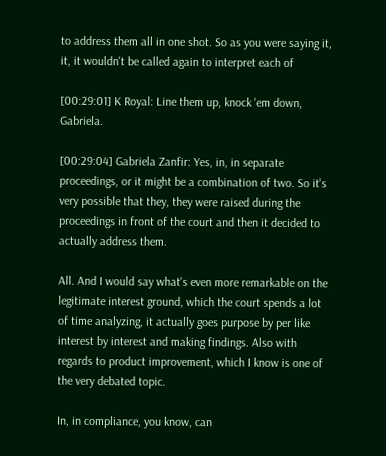to address them all in one shot. So as you were saying it, it, it wouldn't be called again to interpret each of

[00:29:01] K Royal: Line them up, knock 'em down, Gabriela.

[00:29:04] Gabriela Zanfir: Yes, in, in separate proceedings, or it might be a combination of two. So it's very possible that they, they were raised during the proceedings in front of the court and then it decided to actually address them.

All. And I would say what's even more remarkable on the legitimate interest ground, which the court spends a lot of time analyzing, it actually goes purpose by per like interest by interest and making findings. Also with regards to product improvement, which I know is one of the very debated topic.

In, in compliance, you know, can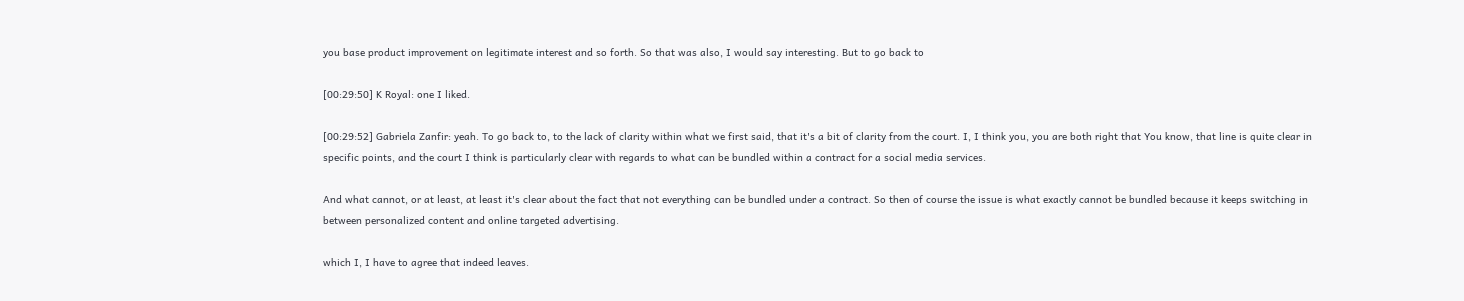you base product improvement on legitimate interest and so forth. So that was also, I would say interesting. But to go back to

[00:29:50] K Royal: one I liked.

[00:29:52] Gabriela Zanfir: yeah. To go back to, to the lack of clarity within what we first said, that it's a bit of clarity from the court. I, I think you, you are both right that You know, that line is quite clear in specific points, and the court I think is particularly clear with regards to what can be bundled within a contract for a social media services.

And what cannot, or at least, at least it's clear about the fact that not everything can be bundled under a contract. So then of course the issue is what exactly cannot be bundled because it keeps switching in between personalized content and online targeted advertising.

which I, I have to agree that indeed leaves.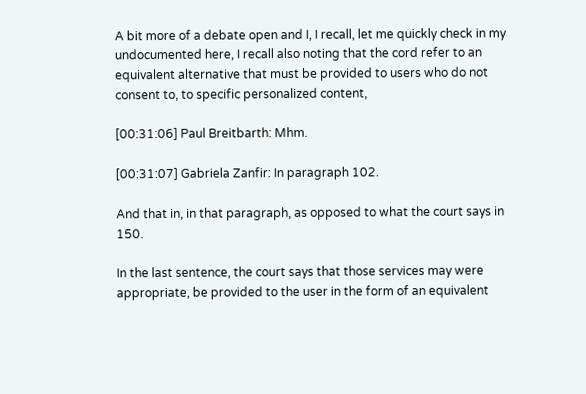A bit more of a debate open and I, I recall, let me quickly check in my undocumented here, I recall also noting that the cord refer to an equivalent alternative that must be provided to users who do not consent to, to specific personalized content,

[00:31:06] Paul Breitbarth: Mhm.

[00:31:07] Gabriela Zanfir: In paragraph 102.

And that in, in that paragraph, as opposed to what the court says in 150.

In the last sentence, the court says that those services may were appropriate, be provided to the user in the form of an equivalent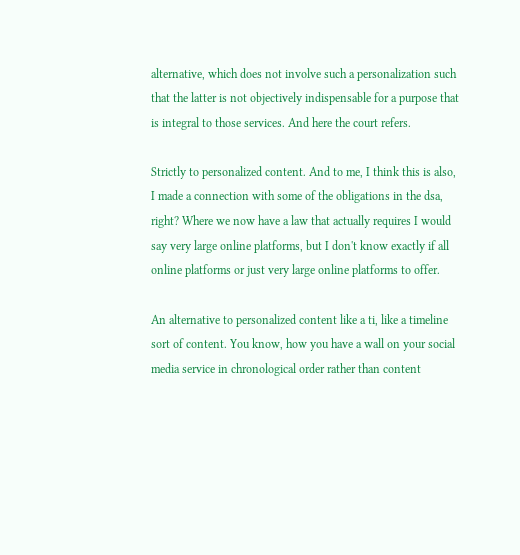alternative, which does not involve such a personalization such that the latter is not objectively indispensable for a purpose that is integral to those services. And here the court refers.

Strictly to personalized content. And to me, I think this is also, I made a connection with some of the obligations in the dsa, right? Where we now have a law that actually requires I would say very large online platforms, but I don't know exactly if all online platforms or just very large online platforms to offer.

An alternative to personalized content like a ti, like a timeline sort of content. You know, how you have a wall on your social media service in chronological order rather than content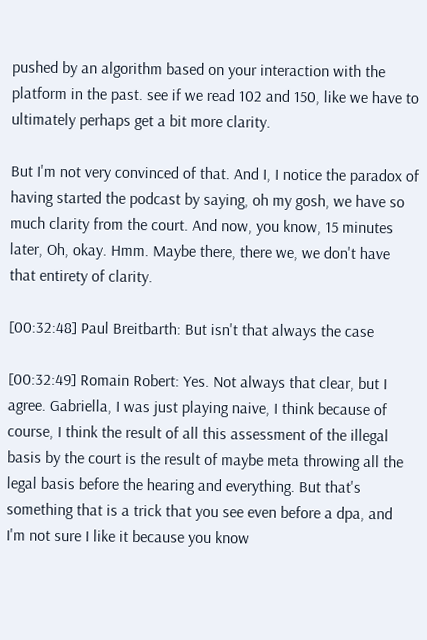pushed by an algorithm based on your interaction with the platform in the past. see if we read 102 and 150, like we have to ultimately perhaps get a bit more clarity.

But I'm not very convinced of that. And I, I notice the paradox of having started the podcast by saying, oh my gosh, we have so much clarity from the court. And now, you know, 15 minutes later, Oh, okay. Hmm. Maybe there, there we, we don't have that entirety of clarity.

[00:32:48] Paul Breitbarth: But isn't that always the case

[00:32:49] Romain Robert: Yes. Not always that clear, but I agree. Gabriella, I was just playing naive, I think because of course, I think the result of all this assessment of the illegal basis by the court is the result of maybe meta throwing all the legal basis before the hearing and everything. But that's something that is a trick that you see even before a dpa, and I'm not sure I like it because you know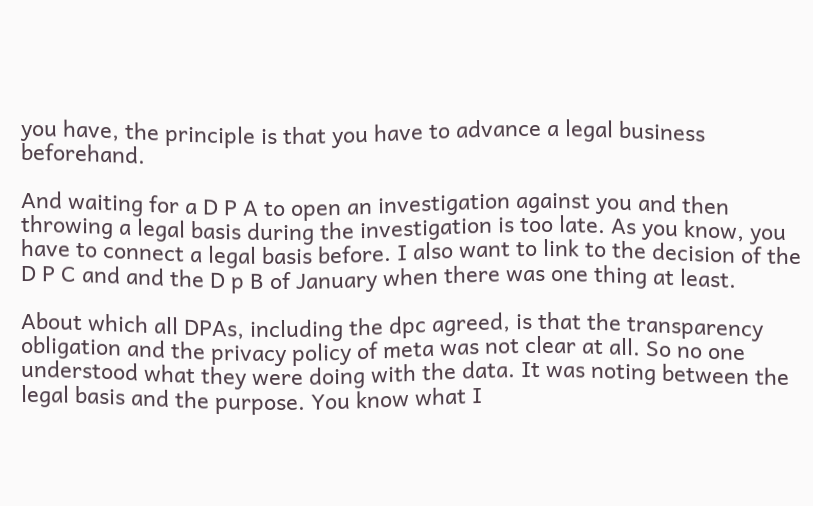you have, the principle is that you have to advance a legal business beforehand.

And waiting for a D P A to open an investigation against you and then throwing a legal basis during the investigation is too late. As you know, you have to connect a legal basis before. I also want to link to the decision of the D P C and and the D p B of January when there was one thing at least.

About which all DPAs, including the dpc agreed, is that the transparency obligation and the privacy policy of meta was not clear at all. So no one understood what they were doing with the data. It was noting between the legal basis and the purpose. You know what I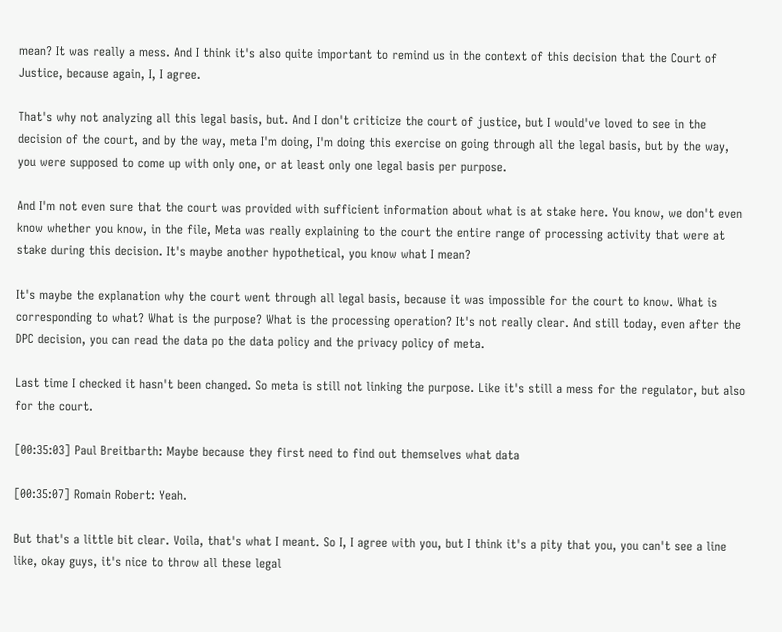mean? It was really a mess. And I think it's also quite important to remind us in the context of this decision that the Court of Justice, because again, I, I agree.

That's why not analyzing all this legal basis, but. And I don't criticize the court of justice, but I would've loved to see in the decision of the court, and by the way, meta I'm doing, I'm doing this exercise on going through all the legal basis, but by the way, you were supposed to come up with only one, or at least only one legal basis per purpose.

And I'm not even sure that the court was provided with sufficient information about what is at stake here. You know, we don't even know whether you know, in the file, Meta was really explaining to the court the entire range of processing activity that were at stake during this decision. It's maybe another hypothetical, you know what I mean?

It's maybe the explanation why the court went through all legal basis, because it was impossible for the court to know. What is corresponding to what? What is the purpose? What is the processing operation? It's not really clear. And still today, even after the DPC decision, you can read the data po the data policy and the privacy policy of meta.

Last time I checked it hasn't been changed. So meta is still not linking the purpose. Like it's still a mess for the regulator, but also for the court.

[00:35:03] Paul Breitbarth: Maybe because they first need to find out themselves what data

[00:35:07] Romain Robert: Yeah.

But that's a little bit clear. Voila, that's what I meant. So I, I agree with you, but I think it's a pity that you, you can't see a line like, okay guys, it's nice to throw all these legal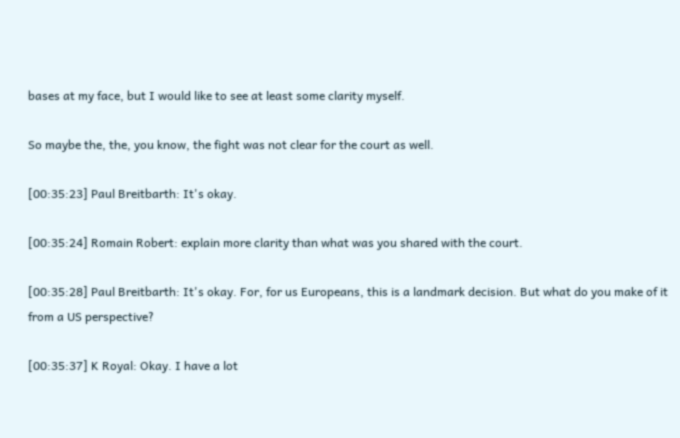bases at my face, but I would like to see at least some clarity myself.

So maybe the, the, you know, the fight was not clear for the court as well.

[00:35:23] Paul Breitbarth: It's okay.

[00:35:24] Romain Robert: explain more clarity than what was you shared with the court.

[00:35:28] Paul Breitbarth: It's okay. For, for us Europeans, this is a landmark decision. But what do you make of it from a US perspective?

[00:35:37] K Royal: Okay. I have a lot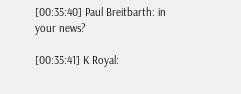[00:35:40] Paul Breitbarth: in your news?

[00:35:41] K Royal: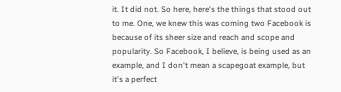it. It did not. So here, here's the things that stood out to me. One, we knew this was coming two Facebook is because of its sheer size and reach and scope and popularity. So Facebook, I believe, is being used as an example, and I don't mean a scapegoat example, but it's a perfect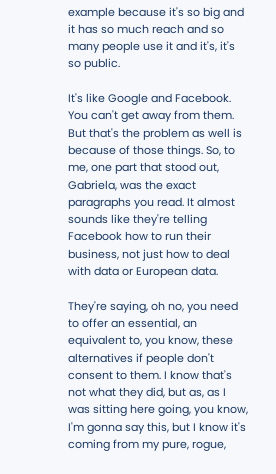example because it's so big and it has so much reach and so many people use it and it's, it's so public.

It's like Google and Facebook. You can't get away from them. But that's the problem as well is because of those things. So, to me, one part that stood out, Gabriela, was the exact paragraphs you read. It almost sounds like they're telling Facebook how to run their business, not just how to deal with data or European data.

They're saying, oh no, you need to offer an essential, an equivalent to, you know, these alternatives if people don't consent to them. I know that's not what they did, but as, as I was sitting here going, you know, I'm gonna say this, but I know it's coming from my pure, rogue,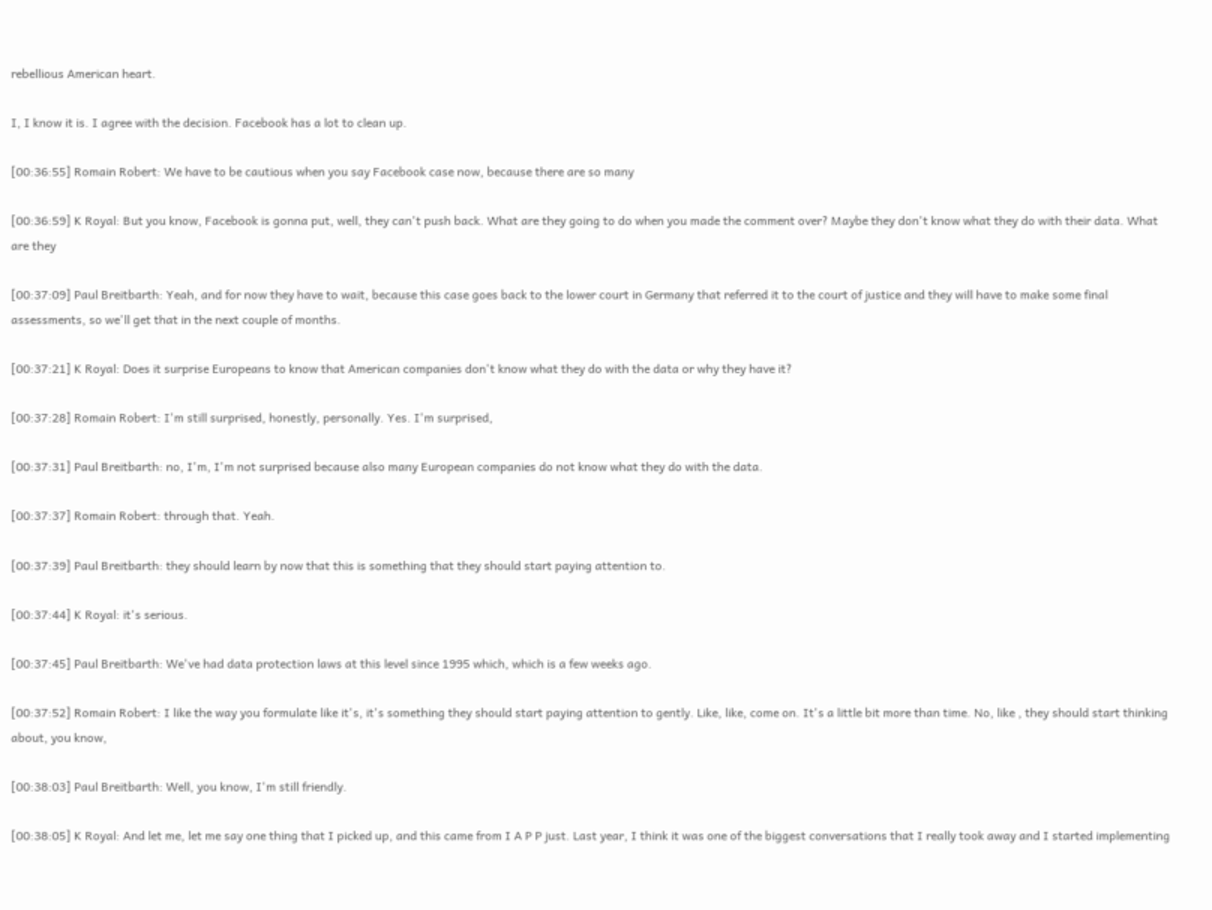rebellious American heart.

I, I know it is. I agree with the decision. Facebook has a lot to clean up.

[00:36:55] Romain Robert: We have to be cautious when you say Facebook case now, because there are so many

[00:36:59] K Royal: But you know, Facebook is gonna put, well, they can't push back. What are they going to do when you made the comment over? Maybe they don't know what they do with their data. What are they

[00:37:09] Paul Breitbarth: Yeah, and for now they have to wait, because this case goes back to the lower court in Germany that referred it to the court of justice and they will have to make some final assessments, so we'll get that in the next couple of months.

[00:37:21] K Royal: Does it surprise Europeans to know that American companies don't know what they do with the data or why they have it?

[00:37:28] Romain Robert: I'm still surprised, honestly, personally. Yes. I'm surprised,

[00:37:31] Paul Breitbarth: no, I'm, I'm not surprised because also many European companies do not know what they do with the data.

[00:37:37] Romain Robert: through that. Yeah.

[00:37:39] Paul Breitbarth: they should learn by now that this is something that they should start paying attention to.

[00:37:44] K Royal: it's serious.

[00:37:45] Paul Breitbarth: We've had data protection laws at this level since 1995 which, which is a few weeks ago.

[00:37:52] Romain Robert: I like the way you formulate like it's, it's something they should start paying attention to gently. Like, like, come on. It's a little bit more than time. No, like , they should start thinking about, you know,

[00:38:03] Paul Breitbarth: Well, you know, I'm still friendly.

[00:38:05] K Royal: And let me, let me say one thing that I picked up, and this came from I A P P just. Last year, I think it was one of the biggest conversations that I really took away and I started implementing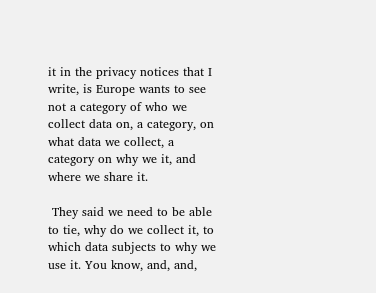it in the privacy notices that I write, is Europe wants to see not a category of who we collect data on, a category, on what data we collect, a category on why we it, and where we share it.

 They said we need to be able to tie, why do we collect it, to which data subjects to why we use it. You know, and, and,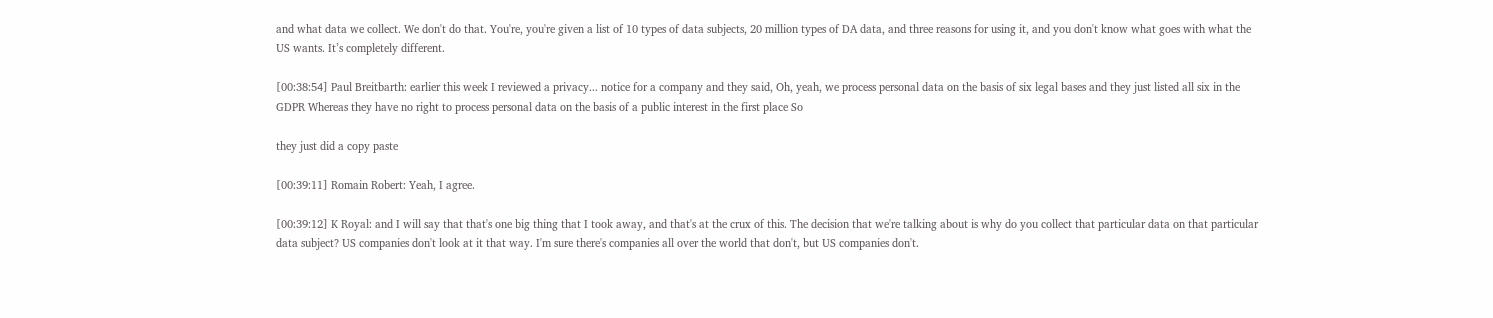and what data we collect. We don't do that. You're, you're given a list of 10 types of data subjects, 20 million types of DA data, and three reasons for using it, and you don't know what goes with what the US wants. It’s completely different.

[00:38:54] Paul Breitbarth: earlier this week I reviewed a privacy... notice for a company and they said, Oh, yeah, we process personal data on the basis of six legal bases and they just listed all six in the GDPR Whereas they have no right to process personal data on the basis of a public interest in the first place So

they just did a copy paste

[00:39:11] Romain Robert: Yeah, I agree.

[00:39:12] K Royal: and I will say that that's one big thing that I took away, and that's at the crux of this. The decision that we're talking about is why do you collect that particular data on that particular data subject? US companies don't look at it that way. I'm sure there's companies all over the world that don't, but US companies don't.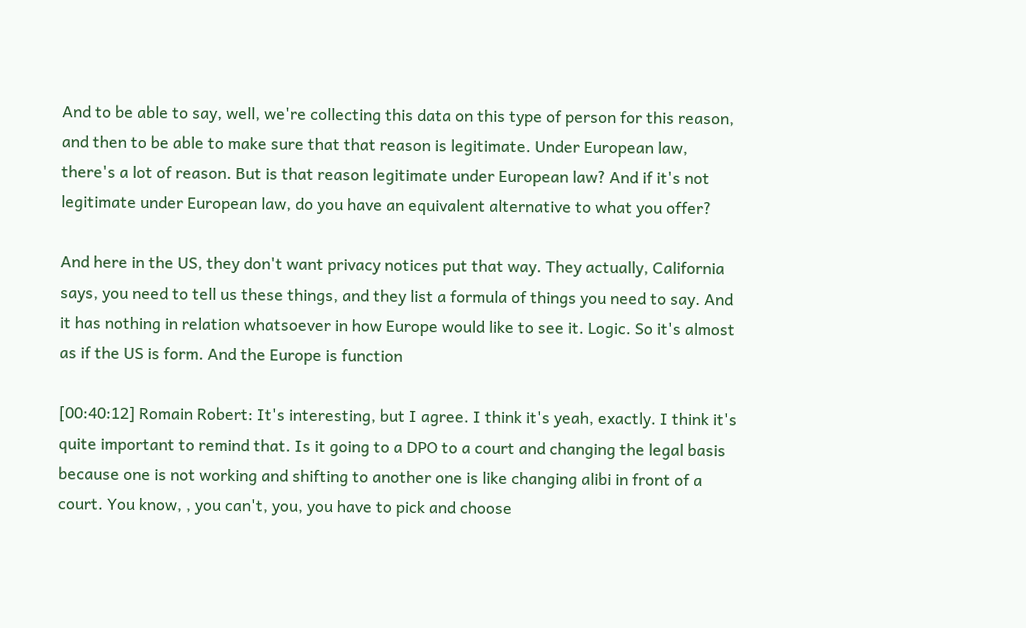And to be able to say, well, we're collecting this data on this type of person for this reason, and then to be able to make sure that that reason is legitimate. Under European law, there's a lot of reason. But is that reason legitimate under European law? And if it's not legitimate under European law, do you have an equivalent alternative to what you offer?

And here in the US, they don't want privacy notices put that way. They actually, California says, you need to tell us these things, and they list a formula of things you need to say. And it has nothing in relation whatsoever in how Europe would like to see it. Logic. So it's almost as if the US is form. And the Europe is function

[00:40:12] Romain Robert: It's interesting, but I agree. I think it's yeah, exactly. I think it's quite important to remind that. Is it going to a DPO to a court and changing the legal basis because one is not working and shifting to another one is like changing alibi in front of a court. You know, , you can't, you, you have to pick and choose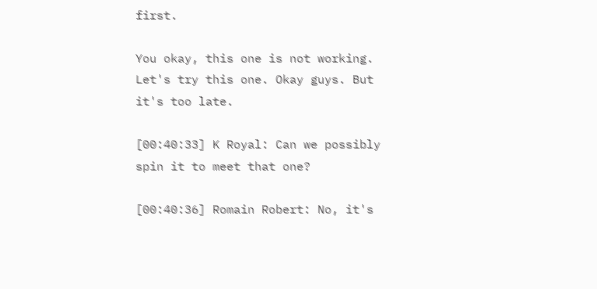first.

You okay, this one is not working. Let's try this one. Okay guys. But it's too late.

[00:40:33] K Royal: Can we possibly spin it to meet that one?

[00:40:36] Romain Robert: No, it's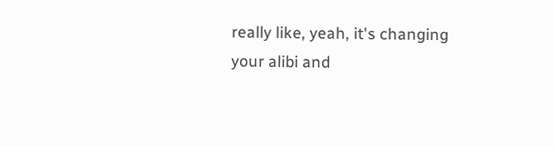really like, yeah, it's changing your alibi and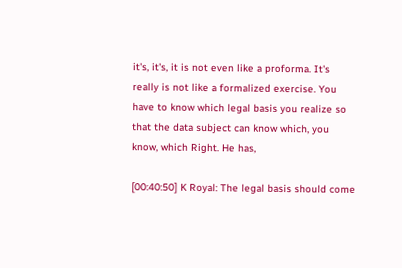it's, it's, it is not even like a proforma. It's really is not like a formalized exercise. You have to know which legal basis you realize so that the data subject can know which, you know, which Right. He has,

[00:40:50] K Royal: The legal basis should come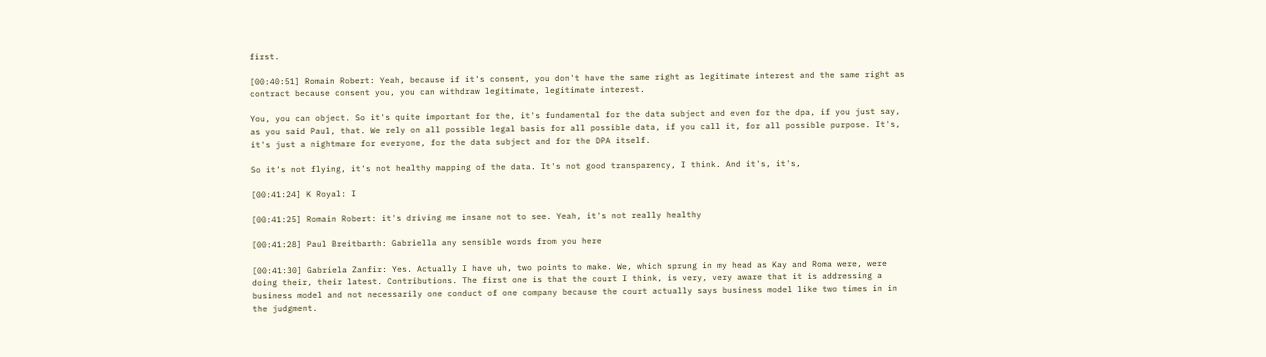first.

[00:40:51] Romain Robert: Yeah, because if it's consent, you don't have the same right as legitimate interest and the same right as contract because consent you, you can withdraw legitimate, legitimate interest.

You, you can object. So it's quite important for the, it's fundamental for the data subject and even for the dpa, if you just say, as you said Paul, that. We rely on all possible legal basis for all possible data, if you call it, for all possible purpose. It's, it's just a nightmare for everyone, for the data subject and for the DPA itself.

So it's not flying, it's not healthy mapping of the data. It's not good transparency, I think. And it's, it's,

[00:41:24] K Royal: I

[00:41:25] Romain Robert: it's driving me insane not to see. Yeah, it's not really healthy

[00:41:28] Paul Breitbarth: Gabriella any sensible words from you here

[00:41:30] Gabriela Zanfir: Yes. Actually I have uh, two points to make. We, which sprung in my head as Kay and Roma were, were doing their, their latest. Contributions. The first one is that the court I think, is very, very aware that it is addressing a business model and not necessarily one conduct of one company because the court actually says business model like two times in in the judgment.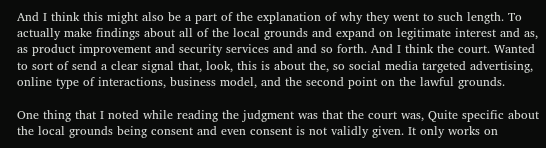And I think this might also be a part of the explanation of why they went to such length. To actually make findings about all of the local grounds and expand on legitimate interest and as, as product improvement and security services and and so forth. And I think the court. Wanted to sort of send a clear signal that, look, this is about the, so social media targeted advertising, online type of interactions, business model, and the second point on the lawful grounds.

One thing that I noted while reading the judgment was that the court was, Quite specific about the local grounds being consent and even consent is not validly given. It only works on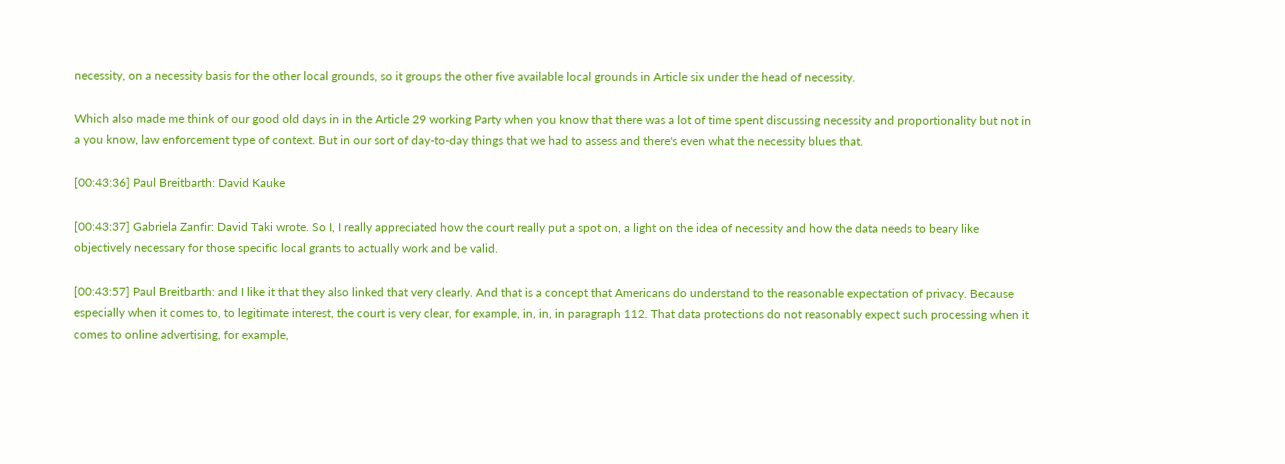necessity, on a necessity basis for the other local grounds, so it groups the other five available local grounds in Article six under the head of necessity.

Which also made me think of our good old days in in the Article 29 working Party when you know that there was a lot of time spent discussing necessity and proportionality but not in a you know, law enforcement type of context. But in our sort of day-to-day things that we had to assess and there's even what the necessity blues that.

[00:43:36] Paul Breitbarth: David Kauke

[00:43:37] Gabriela Zanfir: David Taki wrote. So I, I really appreciated how the court really put a spot on, a light on the idea of necessity and how the data needs to beary like objectively necessary for those specific local grants to actually work and be valid.

[00:43:57] Paul Breitbarth: and I like it that they also linked that very clearly. And that is a concept that Americans do understand to the reasonable expectation of privacy. Because especially when it comes to, to legitimate interest, the court is very clear, for example, in, in, in paragraph 112. That data protections do not reasonably expect such processing when it comes to online advertising, for example,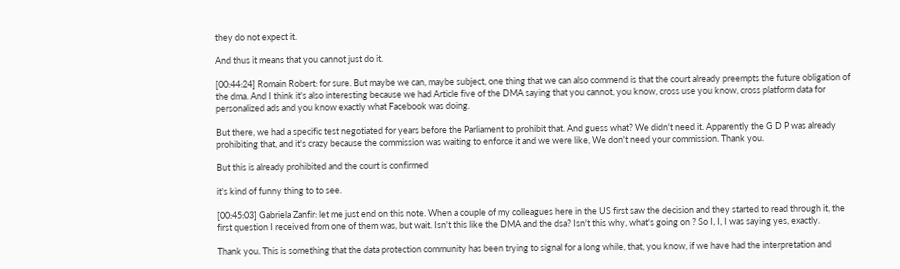they do not expect it.

And thus it means that you cannot just do it.

[00:44:24] Romain Robert: for sure. But maybe we can, maybe subject, one thing that we can also commend is that the court already preempts the future obligation of the dma. And I think it's also interesting because we had Article five of the DMA saying that you cannot, you know, cross use you know, cross platform data for personalized ads and you know exactly what Facebook was doing.

But there, we had a specific test negotiated for years before the Parliament to prohibit that. And guess what? We didn't need it. Apparently the G D P was already prohibiting that, and it's crazy because the commission was waiting to enforce it and we were like, We don't need your commission. Thank you.

But this is already prohibited and the court is confirmed

it's kind of funny thing to to see.

[00:45:03] Gabriela Zanfir: let me just end on this note. When a couple of my colleagues here in the US first saw the decision and they started to read through it, the first question I received from one of them was, but wait. Isn't this like the DMA and the dsa? Isn't this why, what's going on ? So I, I, I was saying yes, exactly.

Thank you. This is something that the data protection community has been trying to signal for a long while, that, you know, if we have had the interpretation and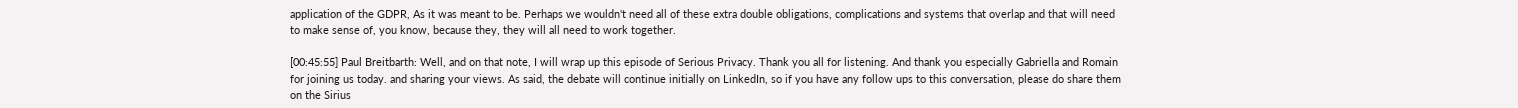application of the GDPR, As it was meant to be. Perhaps we wouldn't need all of these extra double obligations, complications and systems that overlap and that will need to make sense of, you know, because they, they will all need to work together.

[00:45:55] Paul Breitbarth: Well, and on that note, I will wrap up this episode of Serious Privacy. Thank you all for listening. And thank you especially Gabriella and Romain for joining us today. and sharing your views. As said, the debate will continue initially on LinkedIn, so if you have any follow ups to this conversation, please do share them on the Sirius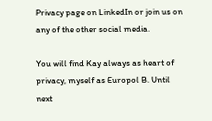Privacy page on LinkedIn or join us on any of the other social media.

You will find Kay always as heart of privacy, myself as Europol B. Until next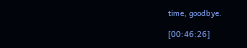time, goodbye.

[00:46:26]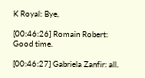K Royal: Bye,

[00:46:26] Romain Robert: Good time.

[00:46:27] Gabriela Zanfir: all.